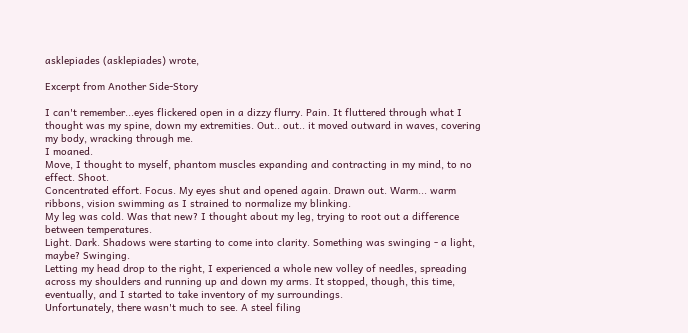asklepiades (asklepiades) wrote,

Excerpt from Another Side-Story

I can't remember...eyes flickered open in a dizzy flurry. Pain. It fluttered through what I thought was my spine, down my extremities. Out.. out.. it moved outward in waves, covering my body, wracking through me.
I moaned.
Move, I thought to myself, phantom muscles expanding and contracting in my mind, to no effect. Shoot.
Concentrated effort. Focus. My eyes shut and opened again. Drawn out. Warm... warm ribbons, vision swimming as I strained to normalize my blinking.
My leg was cold. Was that new? I thought about my leg, trying to root out a difference between temperatures.
Light. Dark. Shadows were starting to come into clarity. Something was swinging - a light, maybe? Swinging.
Letting my head drop to the right, I experienced a whole new volley of needles, spreading across my shoulders and running up and down my arms. It stopped, though, this time, eventually, and I started to take inventory of my surroundings.
Unfortunately, there wasn't much to see. A steel filing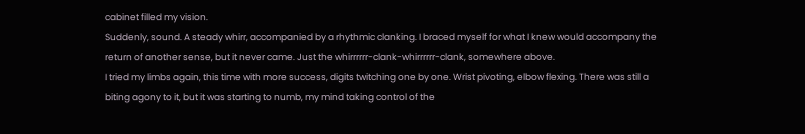cabinet filled my vision.
Suddenly, sound. A steady whirr, accompanied by a rhythmic clanking. I braced myself for what I knew would accompany the return of another sense, but it never came. Just the whirrrrrr-clank-whirrrrrr-clank, somewhere above.
I tried my limbs again, this time with more success, digits twitching one by one. Wrist pivoting, elbow flexing. There was still a biting agony to it, but it was starting to numb, my mind taking control of the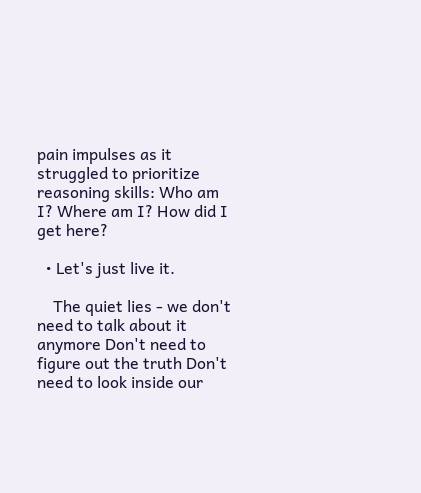pain impulses as it struggled to prioritize reasoning skills: Who am I? Where am I? How did I get here?

  • Let's just live it.

    The quiet lies - we don't need to talk about it anymore Don't need to figure out the truth Don't need to look inside our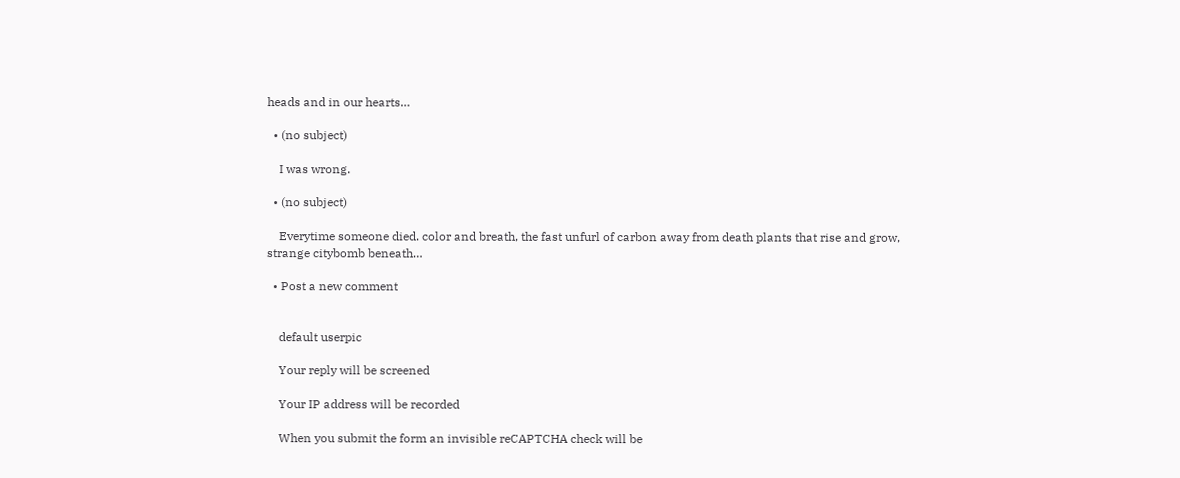heads and in our hearts…

  • (no subject)

    I was wrong.

  • (no subject)

    Everytime someone died. color and breath, the fast unfurl of carbon away from death plants that rise and grow, strange citybomb beneath…

  • Post a new comment


    default userpic

    Your reply will be screened

    Your IP address will be recorded

    When you submit the form an invisible reCAPTCHA check will be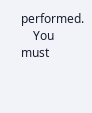performed.
    You must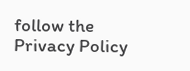follow the Privacy Policy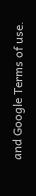and Google Terms of use.